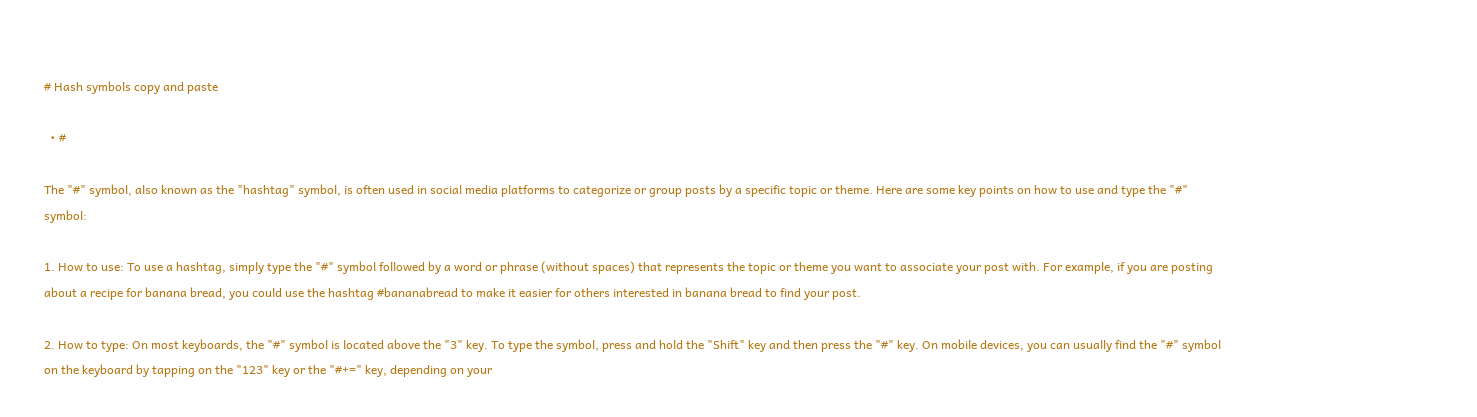# Hash symbols copy and paste

  • #

The "#" symbol, also known as the "hashtag" symbol, is often used in social media platforms to categorize or group posts by a specific topic or theme. Here are some key points on how to use and type the "#" symbol:

1. How to use: To use a hashtag, simply type the "#" symbol followed by a word or phrase (without spaces) that represents the topic or theme you want to associate your post with. For example, if you are posting about a recipe for banana bread, you could use the hashtag #bananabread to make it easier for others interested in banana bread to find your post.

2. How to type: On most keyboards, the "#" symbol is located above the "3" key. To type the symbol, press and hold the "Shift" key and then press the "#" key. On mobile devices, you can usually find the "#" symbol on the keyboard by tapping on the "123" key or the "#+=" key, depending on your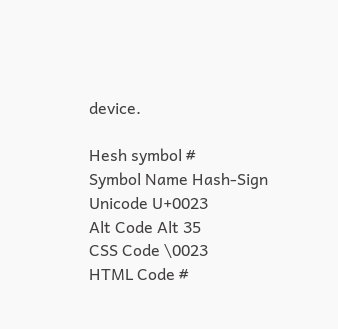device.

Hesh symbol #
Symbol Name Hash-Sign
Unicode U+0023
Alt Code Alt 35
CSS Code \0023
HTML Code #